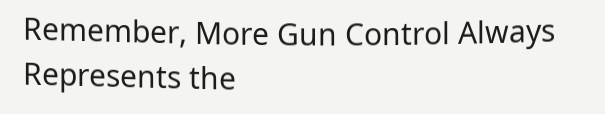Remember, More Gun Control Always Represents the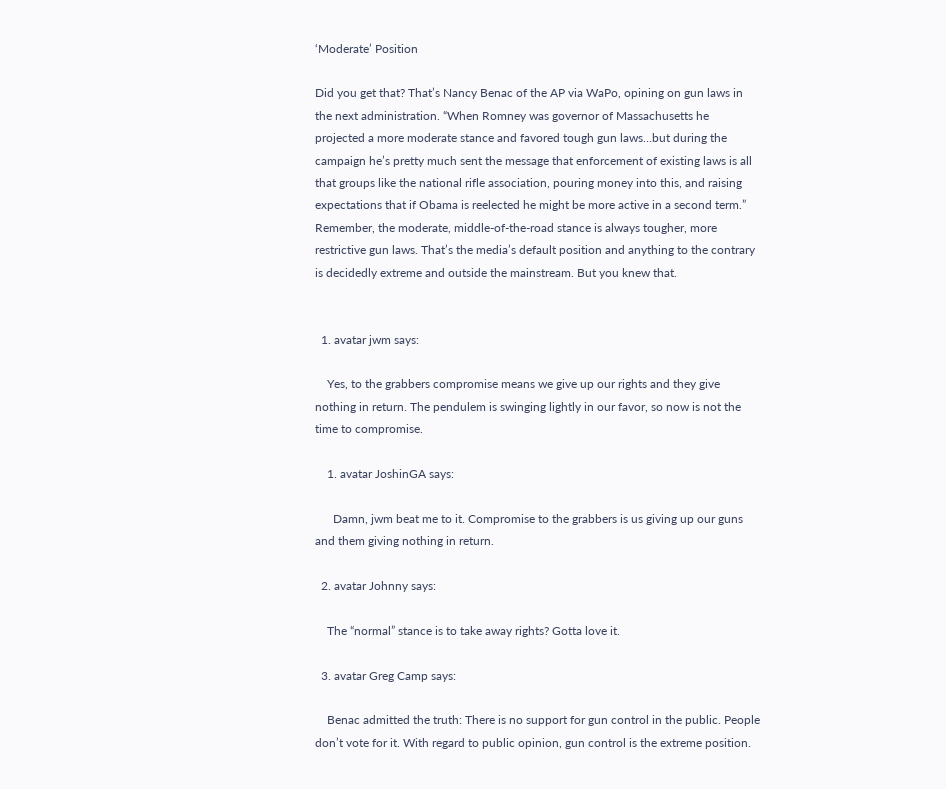‘Moderate’ Position

Did you get that? That’s Nancy Benac of the AP via WaPo, opining on gun laws in the next administration. “When Romney was governor of Massachusetts he projected a more moderate stance and favored tough gun laws…but during the campaign he’s pretty much sent the message that enforcement of existing laws is all that groups like the national rifle association, pouring money into this, and raising expectations that if Obama is reelected he might be more active in a second term.” Remember, the moderate, middle-of-the-road stance is always tougher, more restrictive gun laws. That’s the media’s default position and anything to the contrary is decidedly extreme and outside the mainstream. But you knew that.


  1. avatar jwm says:

    Yes, to the grabbers compromise means we give up our rights and they give nothing in return. The pendulem is swinging lightly in our favor, so now is not the time to compromise.

    1. avatar JoshinGA says:

      Damn, jwm beat me to it. Compromise to the grabbers is us giving up our guns and them giving nothing in return.

  2. avatar Johnny says:

    The “normal” stance is to take away rights? Gotta love it.

  3. avatar Greg Camp says:

    Benac admitted the truth: There is no support for gun control in the public. People don’t vote for it. With regard to public opinion, gun control is the extreme position.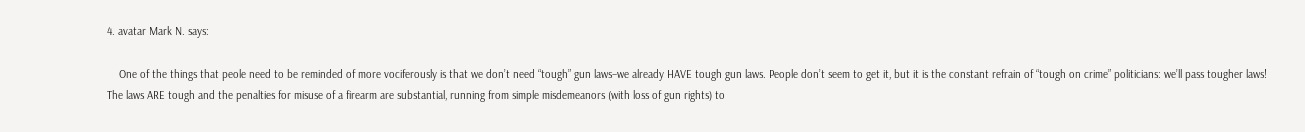4. avatar Mark N. says:

    One of the things that peole need to be reminded of more vociferously is that we don’t need “tough” gun laws–we already HAVE tough gun laws. People don’t seem to get it, but it is the constant refrain of “tough on crime” politicians: we’ll pass tougher laws! The laws ARE tough and the penalties for misuse of a firearm are substantial, running from simple misdemeanors (with loss of gun rights) to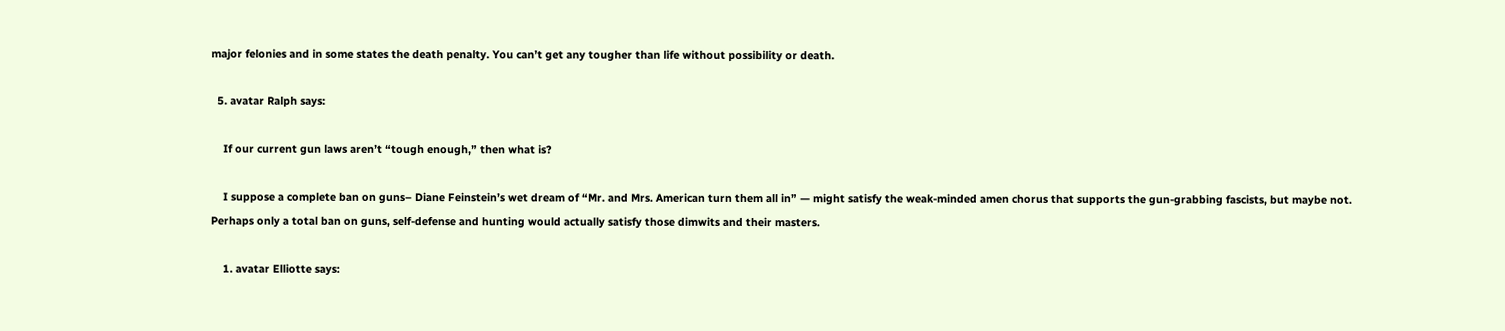major felonies and in some states the death penalty. You can’t get any tougher than life without possibility or death.

  5. avatar Ralph says:

    If our current gun laws aren’t “tough enough,” then what is?

    I suppose a complete ban on guns– Diane Feinstein’s wet dream of “Mr. and Mrs. American turn them all in” — might satisfy the weak-minded amen chorus that supports the gun-grabbing fascists, but maybe not. Perhaps only a total ban on guns, self-defense and hunting would actually satisfy those dimwits and their masters.

    1. avatar Elliotte says: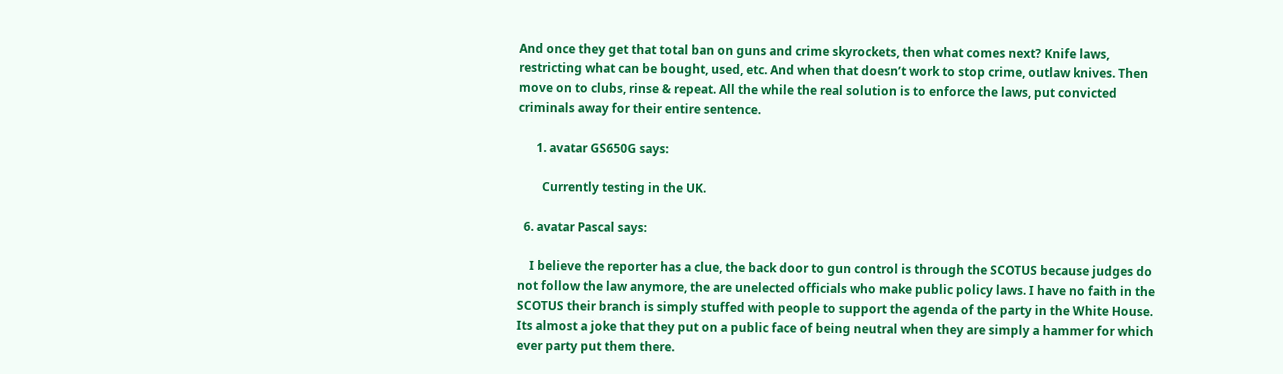And once they get that total ban on guns and crime skyrockets, then what comes next? Knife laws, restricting what can be bought, used, etc. And when that doesn’t work to stop crime, outlaw knives. Then move on to clubs, rinse & repeat. All the while the real solution is to enforce the laws, put convicted criminals away for their entire sentence.

      1. avatar GS650G says:

        Currently testing in the UK.

  6. avatar Pascal says:

    I believe the reporter has a clue, the back door to gun control is through the SCOTUS because judges do not follow the law anymore, the are unelected officials who make public policy laws. I have no faith in the SCOTUS their branch is simply stuffed with people to support the agenda of the party in the White House. Its almost a joke that they put on a public face of being neutral when they are simply a hammer for which ever party put them there.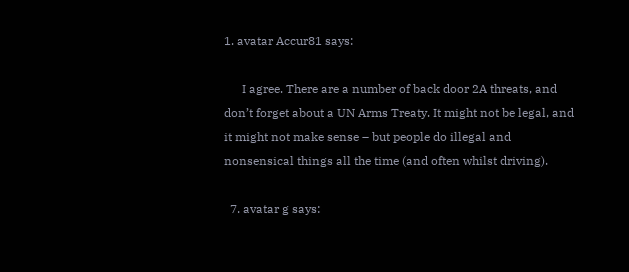1. avatar Accur81 says:

      I agree. There are a number of back door 2A threats, and don’t forget about a UN Arms Treaty. It might not be legal, and it might not make sense – but people do illegal and nonsensical things all the time (and often whilst driving).

  7. avatar g says: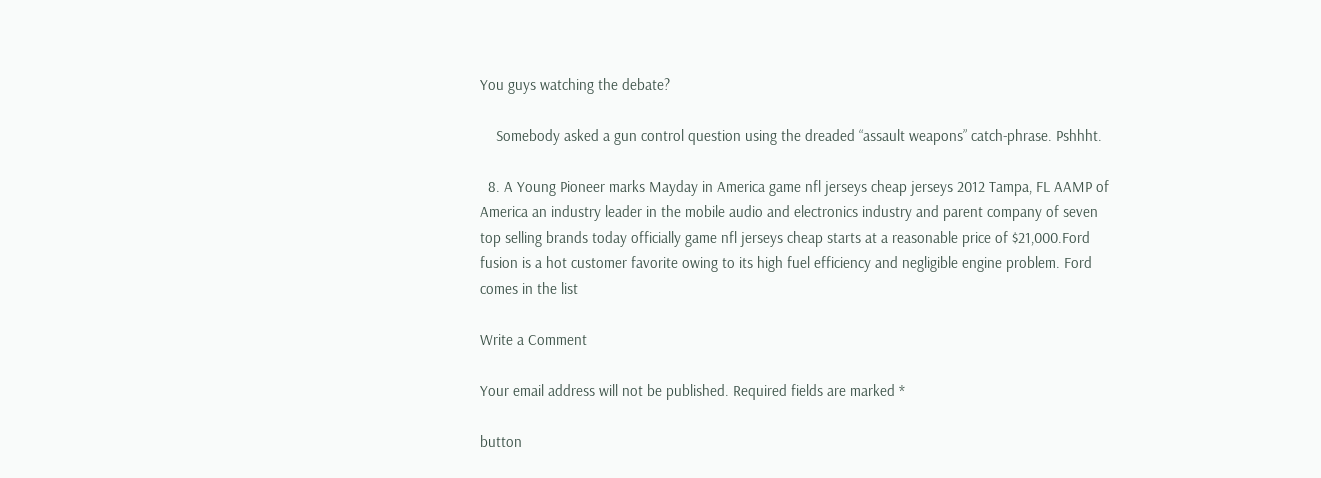You guys watching the debate?

    Somebody asked a gun control question using the dreaded “assault weapons” catch-phrase. Pshhht.

  8. A Young Pioneer marks Mayday in America game nfl jerseys cheap jerseys 2012 Tampa, FL AAMP of America an industry leader in the mobile audio and electronics industry and parent company of seven top selling brands today officially game nfl jerseys cheap starts at a reasonable price of $21,000.Ford fusion is a hot customer favorite owing to its high fuel efficiency and negligible engine problem. Ford comes in the list

Write a Comment

Your email address will not be published. Required fields are marked *

button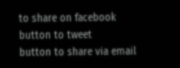to share on facebook
button to tweet
button to share via email